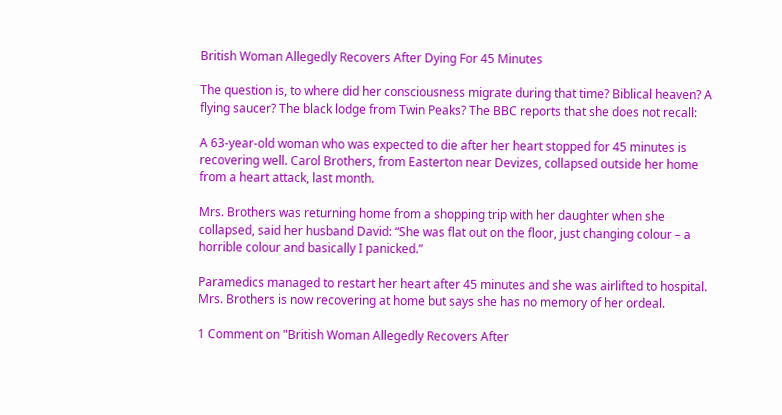British Woman Allegedly Recovers After Dying For 45 Minutes

The question is, to where did her consciousness migrate during that time? Biblical heaven? A flying saucer? The black lodge from Twin Peaks? The BBC reports that she does not recall:

A 63-year-old woman who was expected to die after her heart stopped for 45 minutes is recovering well. Carol Brothers, from Easterton near Devizes, collapsed outside her home from a heart attack, last month.

Mrs. Brothers was returning home from a shopping trip with her daughter when she collapsed, said her husband David: “She was flat out on the floor, just changing colour – a horrible colour and basically I panicked.”

Paramedics managed to restart her heart after 45 minutes and she was airlifted to hospital. Mrs. Brothers is now recovering at home but says she has no memory of her ordeal.

1 Comment on "British Woman Allegedly Recovers After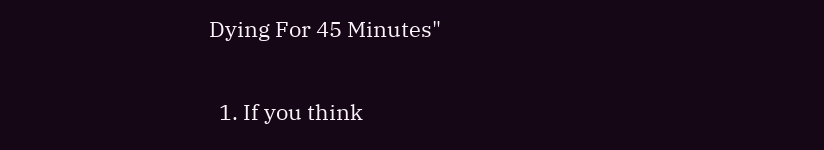Dying For 45 Minutes"

  1. If you think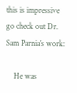this is impressive go check out Dr. Sam Parnia’s work:

    He was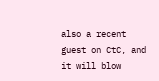also a recent guest on CtC, and it will blow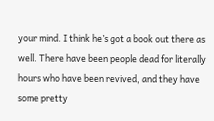your mind. I think he’s got a book out there as well. There have been people dead for literally hours who have been revived, and they have some pretty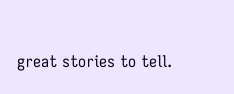great stories to tell.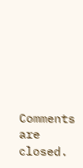Comments are closed.